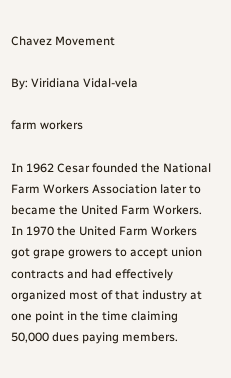Chavez Movement

By: Viridiana Vidal-vela

farm workers

In 1962 Cesar founded the National Farm Workers Association later to became the United Farm Workers. In 1970 the United Farm Workers got grape growers to accept union contracts and had effectively organized most of that industry at one point in the time claiming 50,000 dues paying members.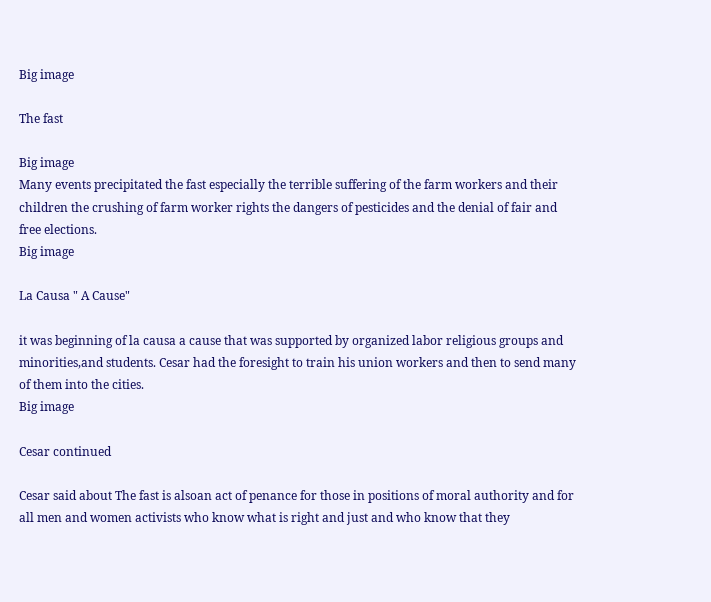Big image

The fast

Big image
Many events precipitated the fast especially the terrible suffering of the farm workers and their children the crushing of farm worker rights the dangers of pesticides and the denial of fair and free elections.
Big image

La Causa " A Cause"

it was beginning of la causa a cause that was supported by organized labor religious groups and minorities,and students. Cesar had the foresight to train his union workers and then to send many of them into the cities.
Big image

Cesar continued

Cesar said about The fast is alsoan act of penance for those in positions of moral authority and for all men and women activists who know what is right and just and who know that they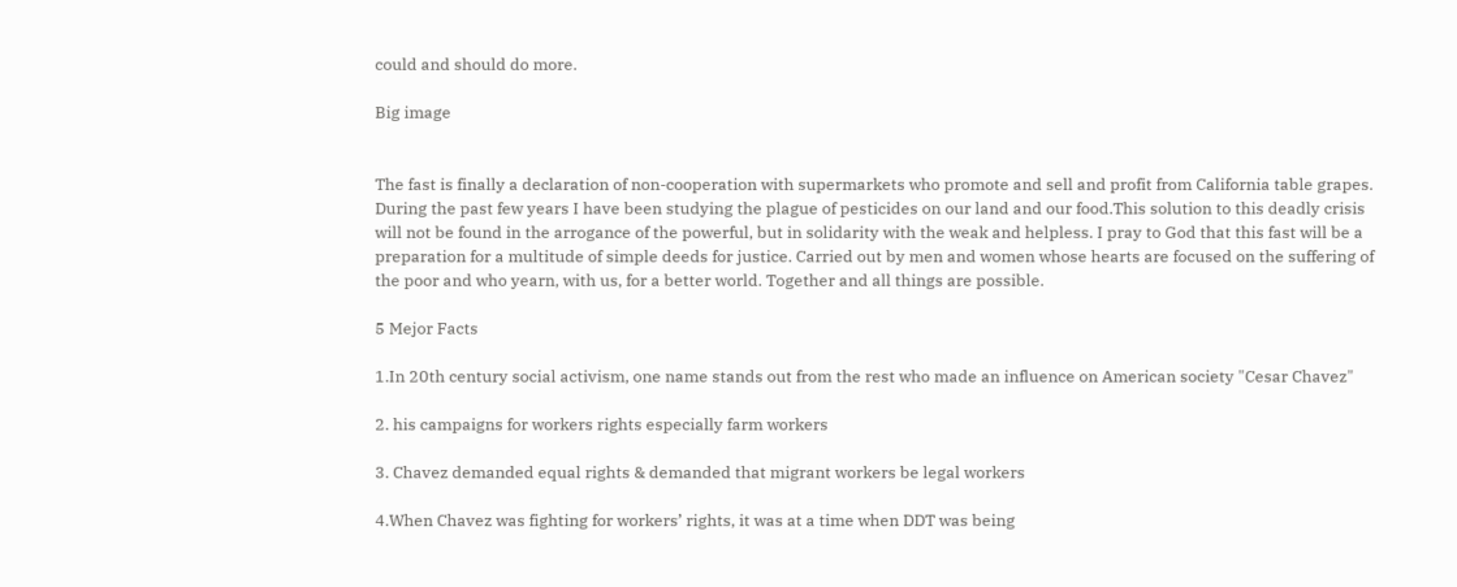could and should do more.

Big image


The fast is finally a declaration of non-cooperation with supermarkets who promote and sell and profit from California table grapes. During the past few years I have been studying the plague of pesticides on our land and our food.This solution to this deadly crisis will not be found in the arrogance of the powerful, but in solidarity with the weak and helpless. I pray to God that this fast will be a preparation for a multitude of simple deeds for justice. Carried out by men and women whose hearts are focused on the suffering of the poor and who yearn, with us, for a better world. Together and all things are possible.

5 Mejor Facts

1.In 20th century social activism, one name stands out from the rest who made an influence on American society "Cesar Chavez"

2. his campaigns for workers rights especially farm workers

3. Chavez demanded equal rights & demanded that migrant workers be legal workers

4.When Chavez was fighting for workers’ rights, it was at a time when DDT was being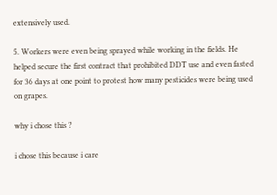extensively used.

5. Workers were even being sprayed while working in the fields. He helped secure the first contract that prohibited DDT use and even fasted for 36 days at one point to protest how many pesticides were being used on grapes.

why i chose this ?

i chose this because i care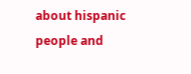about hispanic people and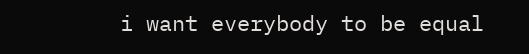i want everybody to be equal